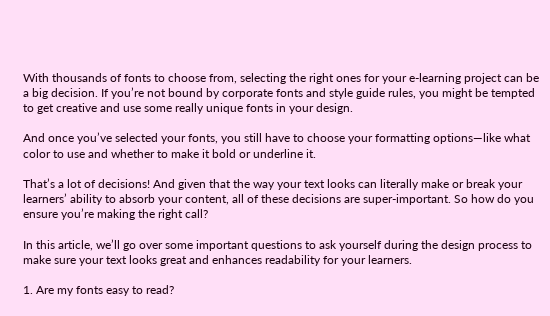With thousands of fonts to choose from, selecting the right ones for your e-learning project can be a big decision. If you’re not bound by corporate fonts and style guide rules, you might be tempted to get creative and use some really unique fonts in your design.

And once you’ve selected your fonts, you still have to choose your formatting options—like what color to use and whether to make it bold or underline it.

That’s a lot of decisions! And given that the way your text looks can literally make or break your learners’ ability to absorb your content, all of these decisions are super-important. So how do you ensure you’re making the right call?

In this article, we’ll go over some important questions to ask yourself during the design process to make sure your text looks great and enhances readability for your learners.

1. Are my fonts easy to read?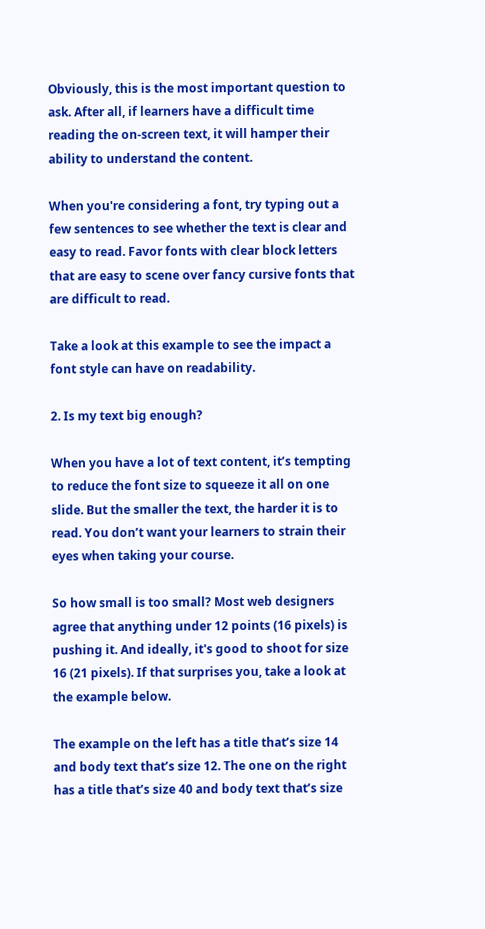Obviously, this is the most important question to ask. After all, if learners have a difficult time reading the on-screen text, it will hamper their ability to understand the content.

When you're considering a font, try typing out a few sentences to see whether the text is clear and easy to read. Favor fonts with clear block letters that are easy to scene over fancy cursive fonts that are difficult to read.

Take a look at this example to see the impact a font style can have on readability.

2. Is my text big enough?

When you have a lot of text content, it’s tempting to reduce the font size to squeeze it all on one slide. But the smaller the text, the harder it is to read. You don’t want your learners to strain their eyes when taking your course.

So how small is too small? Most web designers agree that anything under 12 points (16 pixels) is pushing it. And ideally, it's good to shoot for size 16 (21 pixels). If that surprises you, take a look at the example below.

The example on the left has a title that’s size 14 and body text that’s size 12. The one on the right has a title that’s size 40 and body text that’s size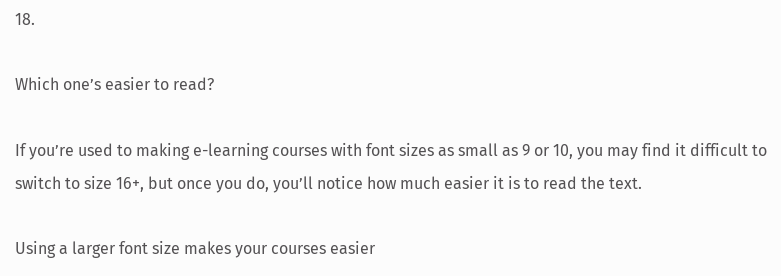18.

Which one’s easier to read?

If you’re used to making e-learning courses with font sizes as small as 9 or 10, you may find it difficult to switch to size 16+, but once you do, you’ll notice how much easier it is to read the text.

Using a larger font size makes your courses easier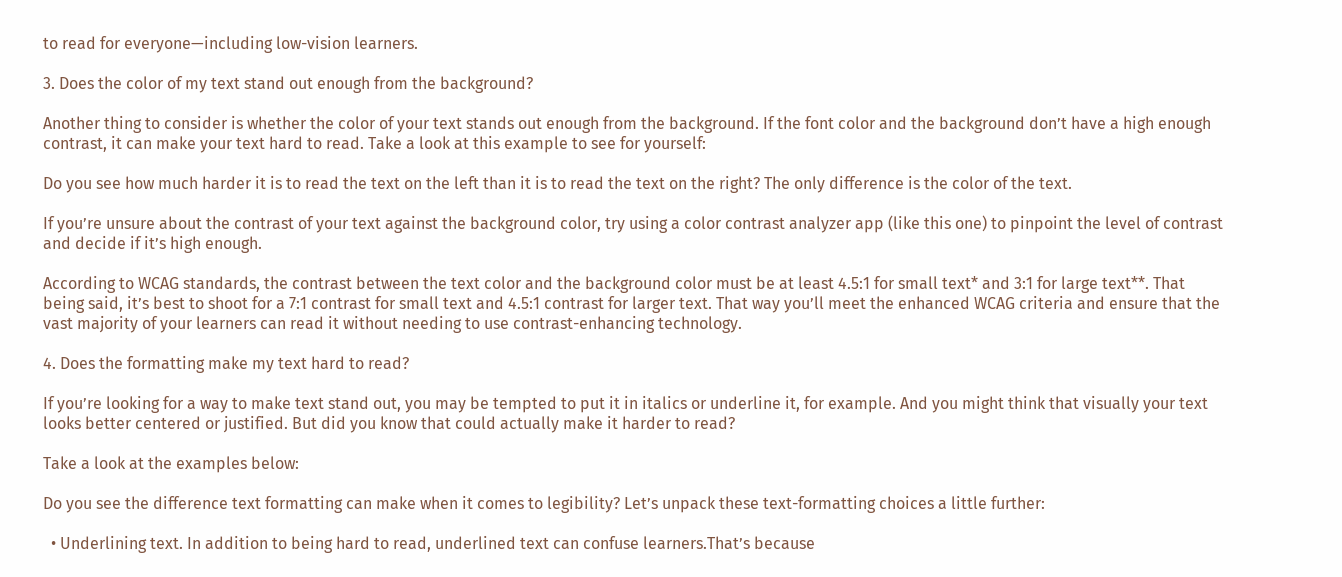to read for everyone—including low-vision learners.

3. Does the color of my text stand out enough from the background?

Another thing to consider is whether the color of your text stands out enough from the background. If the font color and the background don’t have a high enough contrast, it can make your text hard to read. Take a look at this example to see for yourself:

Do you see how much harder it is to read the text on the left than it is to read the text on the right? The only difference is the color of the text.

If you’re unsure about the contrast of your text against the background color, try using a color contrast analyzer app (like this one) to pinpoint the level of contrast and decide if it’s high enough.

According to WCAG standards, the contrast between the text color and the background color must be at least 4.5:1 for small text* and 3:1 for large text**. That being said, it’s best to shoot for a 7:1 contrast for small text and 4.5:1 contrast for larger text. That way you’ll meet the enhanced WCAG criteria and ensure that the vast majority of your learners can read it without needing to use contrast-enhancing technology.

4. Does the formatting make my text hard to read?

If you’re looking for a way to make text stand out, you may be tempted to put it in italics or underline it, for example. And you might think that visually your text looks better centered or justified. But did you know that could actually make it harder to read?

Take a look at the examples below:

Do you see the difference text formatting can make when it comes to legibility? Let’s unpack these text-formatting choices a little further:

  • Underlining text. In addition to being hard to read, underlined text can confuse learners.That’s because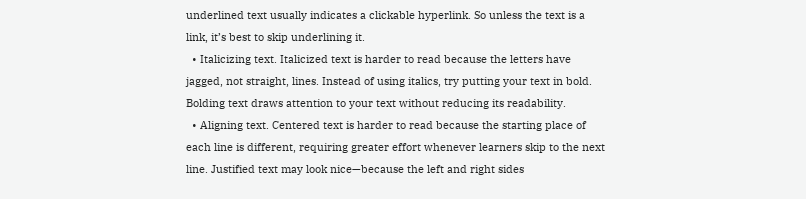underlined text usually indicates a clickable hyperlink. So unless the text is a link, it’s best to skip underlining it.
  • Italicizing text. Italicized text is harder to read because the letters have jagged, not straight, lines. Instead of using italics, try putting your text in bold. Bolding text draws attention to your text without reducing its readability.
  • Aligning text. Centered text is harder to read because the starting place of each line is different, requiring greater effort whenever learners skip to the next line. Justified text may look nice—because the left and right sides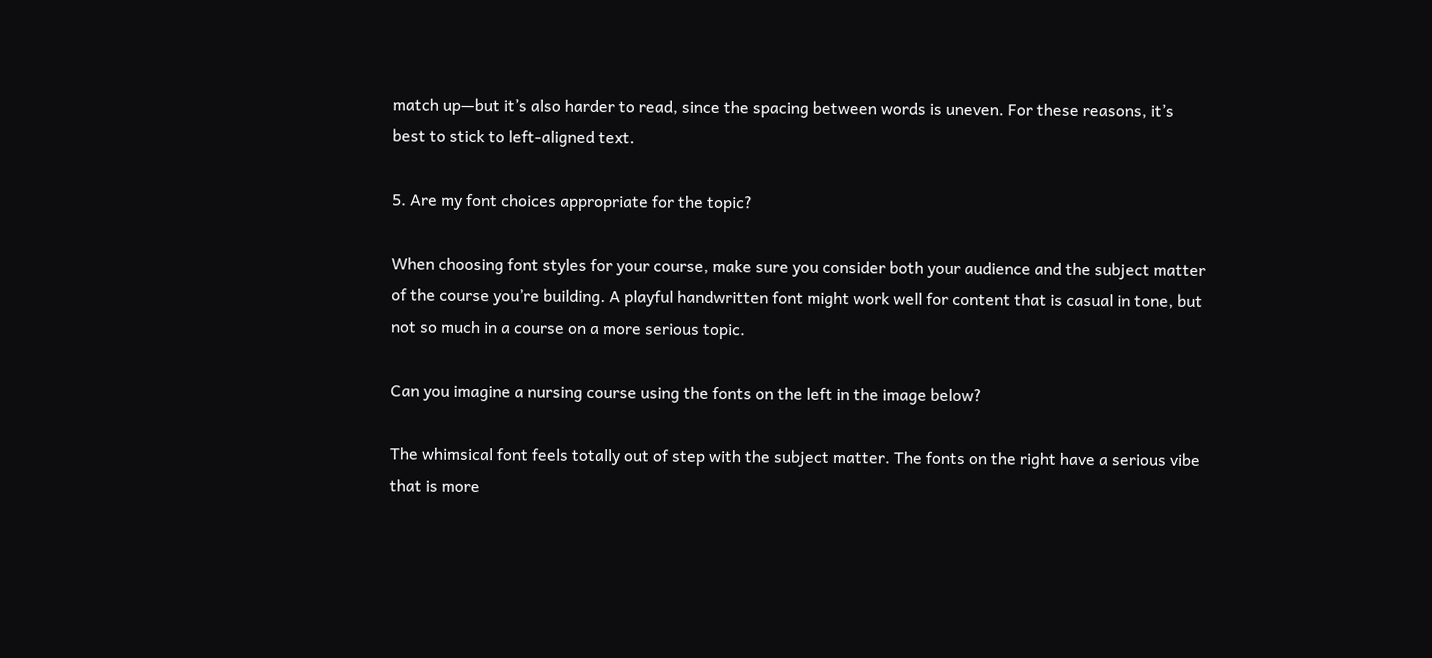match up—but it’s also harder to read, since the spacing between words is uneven. For these reasons, it’s best to stick to left-aligned text.

5. Are my font choices appropriate for the topic?

When choosing font styles for your course, make sure you consider both your audience and the subject matter of the course you’re building. A playful handwritten font might work well for content that is casual in tone, but not so much in a course on a more serious topic.

Can you imagine a nursing course using the fonts on the left in the image below?

The whimsical font feels totally out of step with the subject matter. The fonts on the right have a serious vibe that is more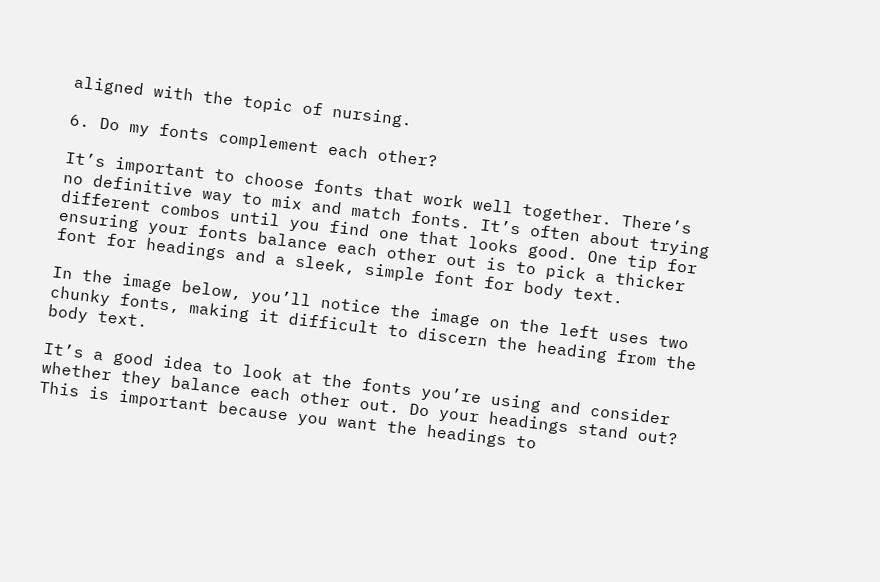aligned with the topic of nursing.

6. Do my fonts complement each other?

It’s important to choose fonts that work well together. There’s no definitive way to mix and match fonts. It’s often about trying different combos until you find one that looks good. One tip for ensuring your fonts balance each other out is to pick a thicker font for headings and a sleek, simple font for body text.

In the image below, you’ll notice the image on the left uses two chunky fonts, making it difficult to discern the heading from the body text.

It’s a good idea to look at the fonts you’re using and consider whether they balance each other out. Do your headings stand out? This is important because you want the headings to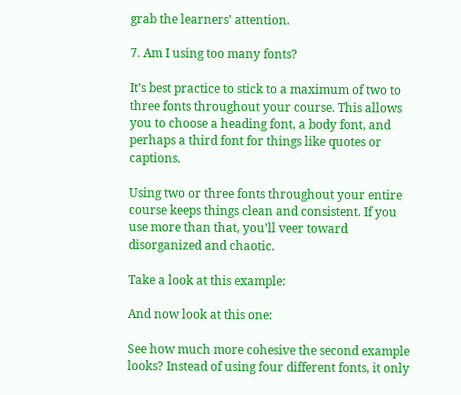grab the learners’ attention.

7. Am I using too many fonts?

It’s best practice to stick to a maximum of two to three fonts throughout your course. This allows you to choose a heading font, a body font, and perhaps a third font for things like quotes or captions.

Using two or three fonts throughout your entire course keeps things clean and consistent. If you use more than that, you’ll veer toward disorganized and chaotic.

Take a look at this example:

And now look at this one:

See how much more cohesive the second example looks? Instead of using four different fonts, it only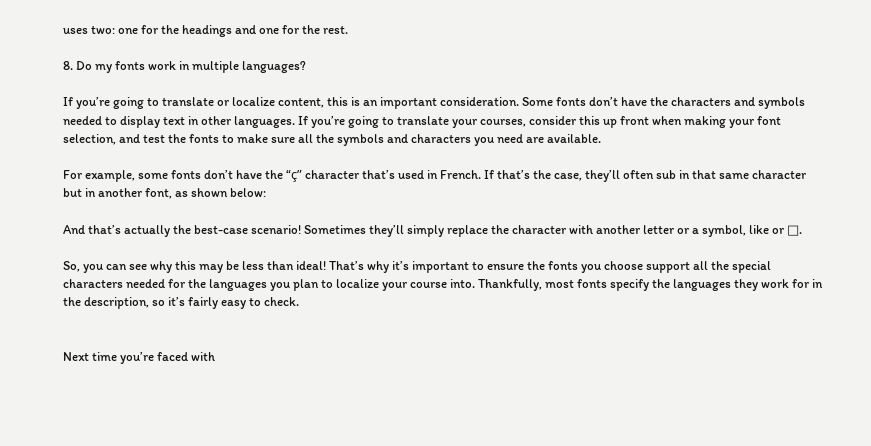uses two: one for the headings and one for the rest.

8. Do my fonts work in multiple languages?

If you’re going to translate or localize content, this is an important consideration. Some fonts don’t have the characters and symbols needed to display text in other languages. If you’re going to translate your courses, consider this up front when making your font selection, and test the fonts to make sure all the symbols and characters you need are available.

For example, some fonts don’t have the “ç” character that’s used in French. If that’s the case, they’ll often sub in that same character but in another font, as shown below:

And that’s actually the best-case scenario! Sometimes they’ll simply replace the character with another letter or a symbol, like or □.

So, you can see why this may be less than ideal! That’s why it’s important to ensure the fonts you choose support all the special characters needed for the languages you plan to localize your course into. Thankfully, most fonts specify the languages they work for in the description, so it’s fairly easy to check.


Next time you’re faced with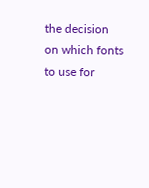the decision on which fonts to use for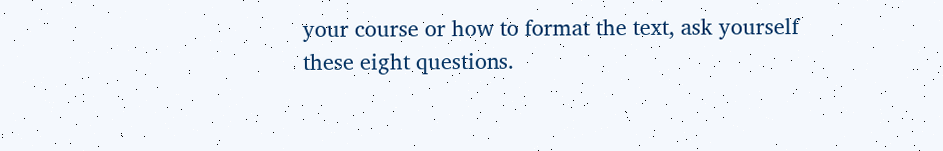your course or how to format the text, ask yourself these eight questions.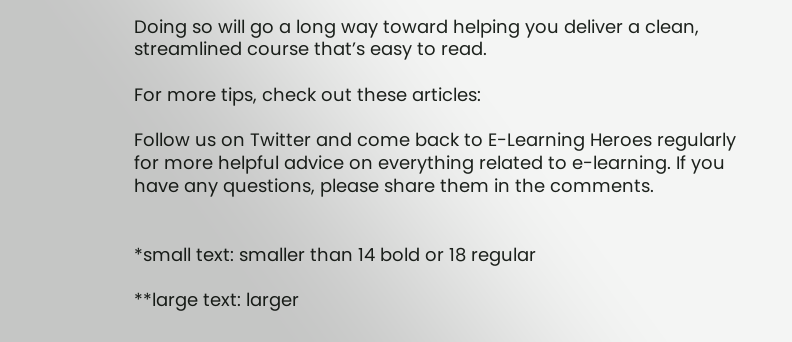Doing so will go a long way toward helping you deliver a clean, streamlined course that’s easy to read.

For more tips, check out these articles:

Follow us on Twitter and come back to E-Learning Heroes regularly for more helpful advice on everything related to e-learning. If you have any questions, please share them in the comments.


*small text: smaller than 14 bold or 18 regular

**large text: larger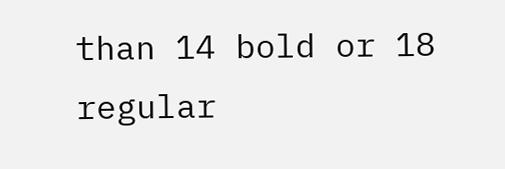than 14 bold or 18 regular